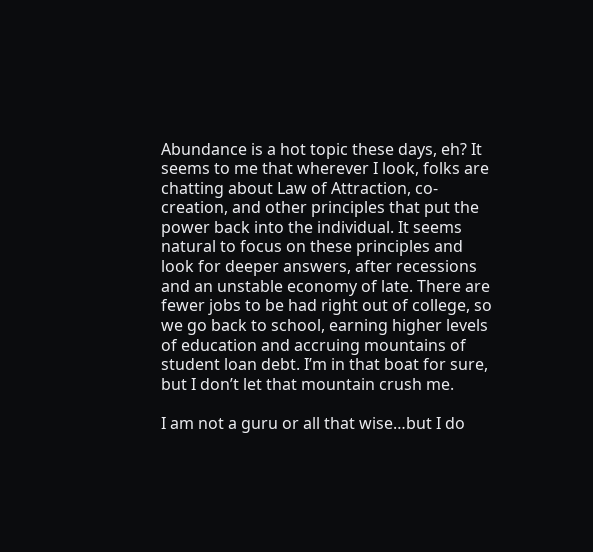Abundance is a hot topic these days, eh? It seems to me that wherever I look, folks are chatting about Law of Attraction, co-creation, and other principles that put the power back into the individual. It seems natural to focus on these principles and look for deeper answers, after recessions and an unstable economy of late. There are fewer jobs to be had right out of college, so we go back to school, earning higher levels of education and accruing mountains of student loan debt. I’m in that boat for sure, but I don’t let that mountain crush me.

I am not a guru or all that wise…but I do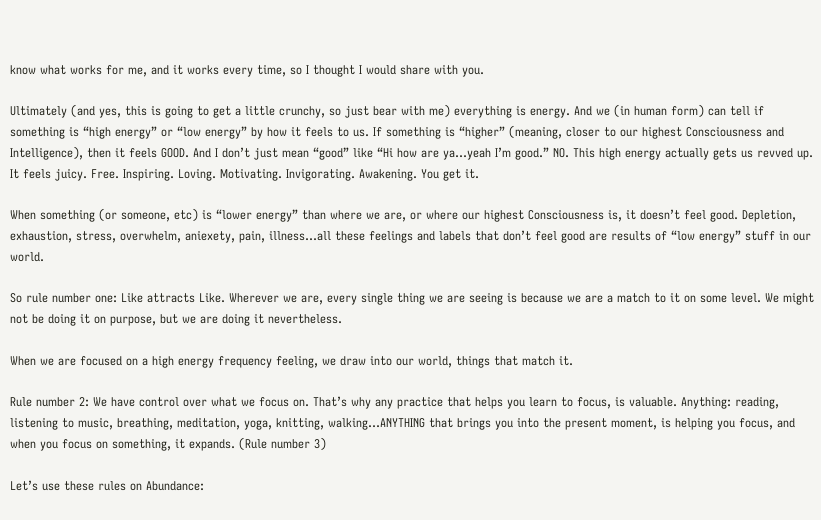know what works for me, and it works every time, so I thought I would share with you.

Ultimately (and yes, this is going to get a little crunchy, so just bear with me) everything is energy. And we (in human form) can tell if something is “high energy” or “low energy” by how it feels to us. If something is “higher” (meaning, closer to our highest Consciousness and Intelligence), then it feels GOOD. And I don’t just mean “good” like “Hi how are ya…yeah I’m good.” NO. This high energy actually gets us revved up. It feels juicy. Free. Inspiring. Loving. Motivating. Invigorating. Awakening. You get it.

When something (or someone, etc) is “lower energy” than where we are, or where our highest Consciousness is, it doesn’t feel good. Depletion, exhaustion, stress, overwhelm, aniexety, pain, illness…all these feelings and labels that don’t feel good are results of “low energy” stuff in our world.

So rule number one: Like attracts Like. Wherever we are, every single thing we are seeing is because we are a match to it on some level. We might not be doing it on purpose, but we are doing it nevertheless.

When we are focused on a high energy frequency feeling, we draw into our world, things that match it.

Rule number 2: We have control over what we focus on. That’s why any practice that helps you learn to focus, is valuable. Anything: reading, listening to music, breathing, meditation, yoga, knitting, walking…ANYTHING that brings you into the present moment, is helping you focus, and when you focus on something, it expands. (Rule number 3)

Let’s use these rules on Abundance: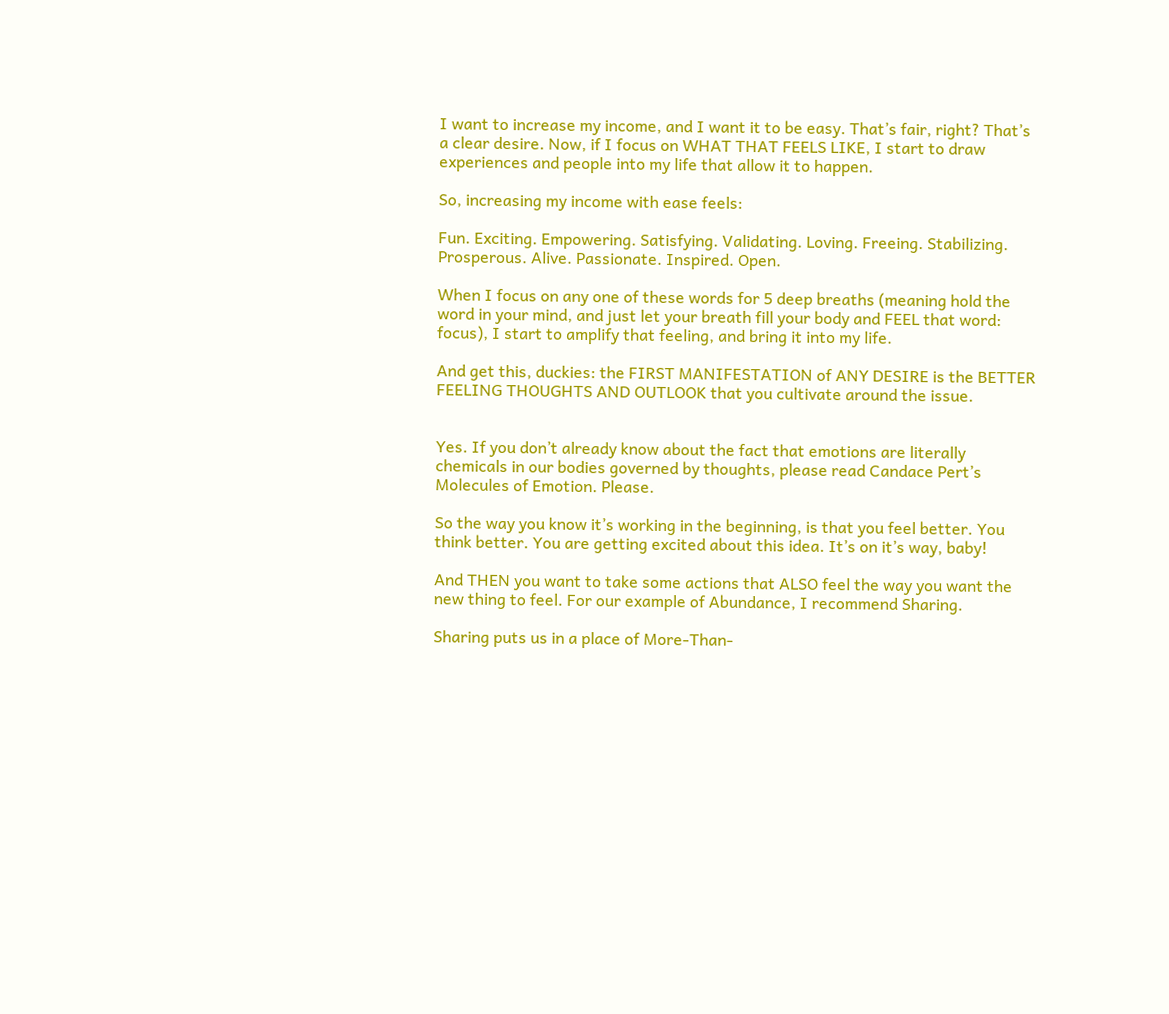I want to increase my income, and I want it to be easy. That’s fair, right? That’s a clear desire. Now, if I focus on WHAT THAT FEELS LIKE, I start to draw experiences and people into my life that allow it to happen.

So, increasing my income with ease feels:

Fun. Exciting. Empowering. Satisfying. Validating. Loving. Freeing. Stabilizing. Prosperous. Alive. Passionate. Inspired. Open.

When I focus on any one of these words for 5 deep breaths (meaning hold the word in your mind, and just let your breath fill your body and FEEL that word: focus), I start to amplify that feeling, and bring it into my life.

And get this, duckies: the FIRST MANIFESTATION of ANY DESIRE is the BETTER FEELING THOUGHTS AND OUTLOOK that you cultivate around the issue.


Yes. If you don’t already know about the fact that emotions are literally chemicals in our bodies governed by thoughts, please read Candace Pert’s Molecules of Emotion. Please.

So the way you know it’s working in the beginning, is that you feel better. You think better. You are getting excited about this idea. It’s on it’s way, baby!

And THEN you want to take some actions that ALSO feel the way you want the new thing to feel. For our example of Abundance, I recommend Sharing.

Sharing puts us in a place of More-Than-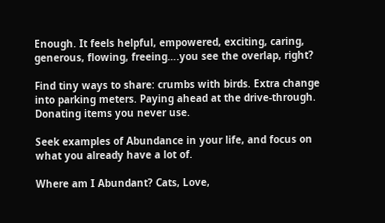Enough. It feels helpful, empowered, exciting, caring, generous, flowing, freeing….you see the overlap, right?

Find tiny ways to share: crumbs with birds. Extra change into parking meters. Paying ahead at the drive-through. Donating items you never use.

Seek examples of Abundance in your life, and focus on what you already have a lot of.

Where am I Abundant? Cats, Love,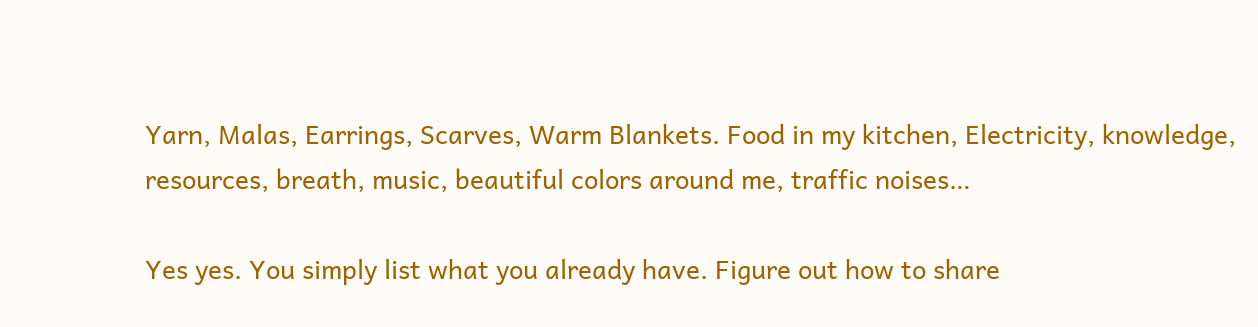Yarn, Malas, Earrings, Scarves, Warm Blankets. Food in my kitchen, Electricity, knowledge, resources, breath, music, beautiful colors around me, traffic noises…

Yes yes. You simply list what you already have. Figure out how to share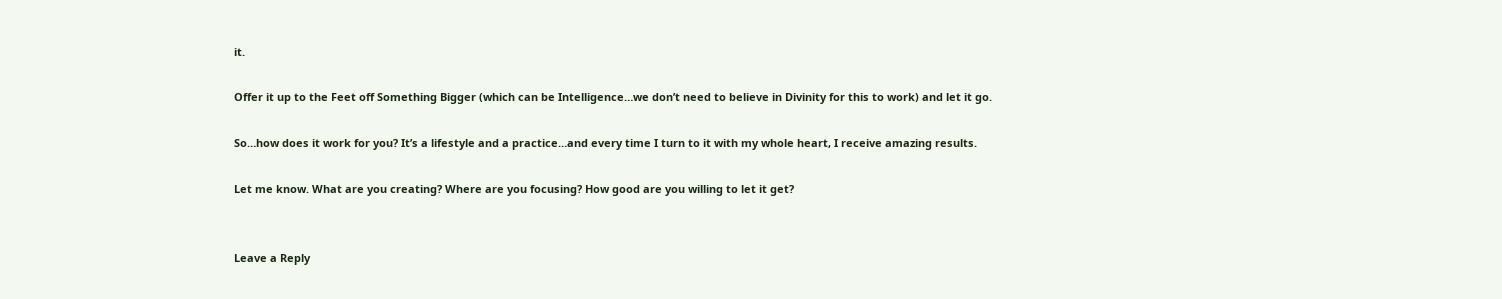it.

Offer it up to the Feet off Something Bigger (which can be Intelligence…we don’t need to believe in Divinity for this to work) and let it go.

So…how does it work for you? It’s a lifestyle and a practice…and every time I turn to it with my whole heart, I receive amazing results.

Let me know. What are you creating? Where are you focusing? How good are you willing to let it get?


Leave a Reply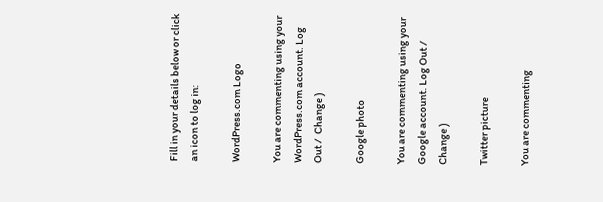Fill in your details below or click an icon to log in:

WordPress.com Logo

You are commenting using your WordPress.com account. Log Out /  Change )

Google photo

You are commenting using your Google account. Log Out /  Change )

Twitter picture

You are commenting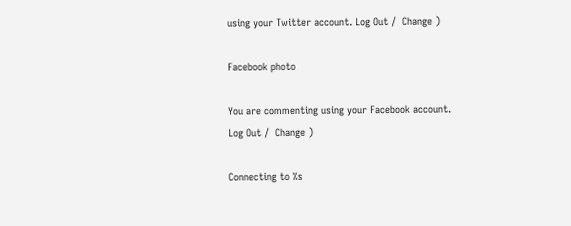using your Twitter account. Log Out /  Change )

Facebook photo

You are commenting using your Facebook account. Log Out /  Change )

Connecting to %s